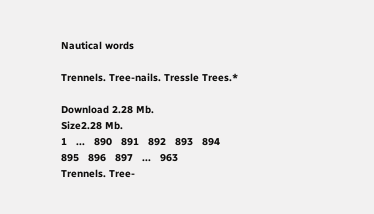Nautical words

Trennels. Tree-nails. Tressle Trees.*

Download 2.28 Mb.
Size2.28 Mb.
1   ...   890   891   892   893   894   895   896   897   ...   963
Trennels. Tree-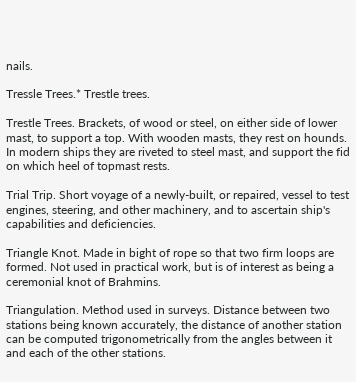nails.

Tressle Trees.* Trestle trees.

Trestle Trees. Brackets, of wood or steel, on either side of lower mast, to support a top. With wooden masts, they rest on hounds. In modern ships they are riveted to steel mast, and support the fid on which heel of topmast rests.

Trial Trip. Short voyage of a newly-built, or repaired, vessel to test engines, steering, and other machinery, and to ascertain ship's capabilities and deficiencies.

Triangle Knot. Made in bight of rope so that two firm loops are formed. Not used in practical work, but is of interest as being a ceremonial knot of Brahmins.

Triangulation. Method used in surveys. Distance between two stations being known accurately, the distance of another station can be computed trigonometrically from the angles between it and each of the other stations.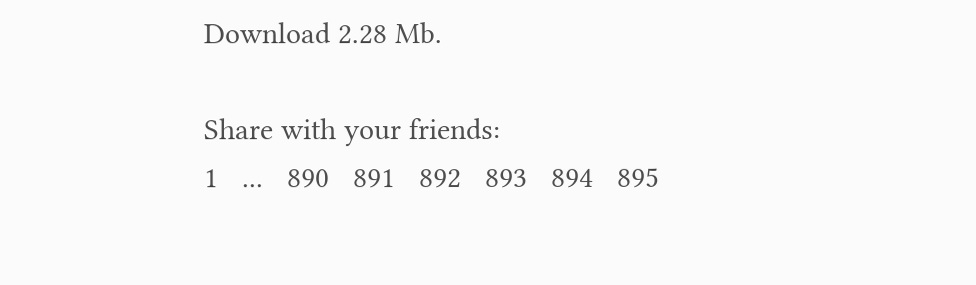Download 2.28 Mb.

Share with your friends:
1   ...   890   891   892   893   894   895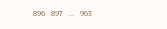896   897   ...   963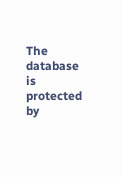The database is protected by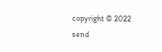copyright © 2022
send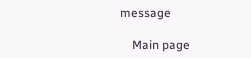message

    Main page